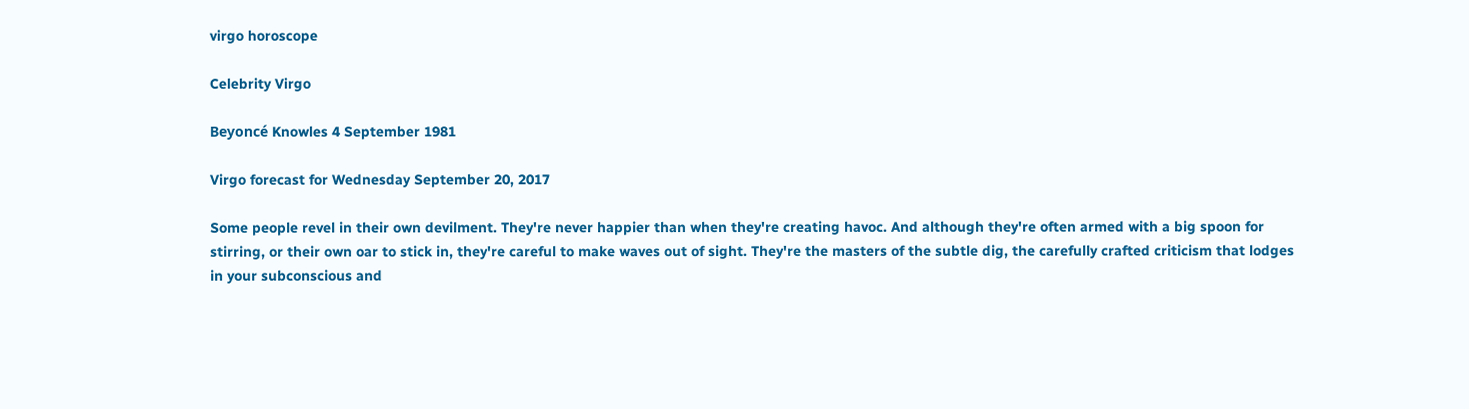virgo horoscope

Celebrity Virgo

Beyoncé Knowles 4 September 1981

Virgo forecast for Wednesday September 20, 2017

Some people revel in their own devilment. They're never happier than when they're creating havoc. And although they're often armed with a big spoon for stirring, or their own oar to stick in, they're careful to make waves out of sight. They're the masters of the subtle dig, the carefully crafted criticism that lodges in your subconscious and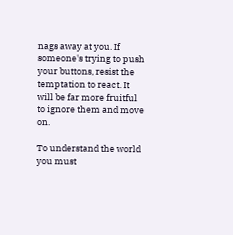nags away at you. If someone's trying to push your buttons, resist the temptation to react. It will be far more fruitful to ignore them and move on.

To understand the world you must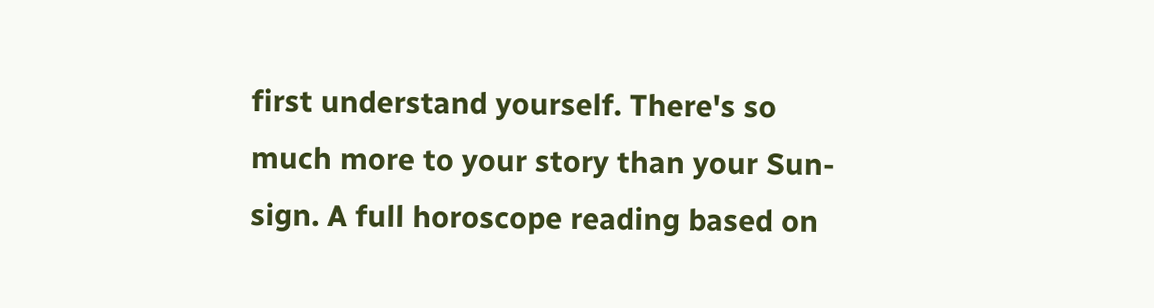first understand yourself. There's so much more to your story than your Sun-sign. A full horoscope reading based on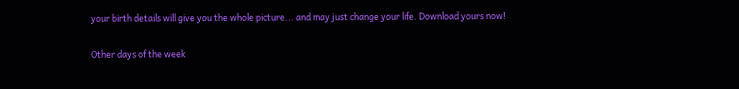your birth details will give you the whole picture... and may just change your life. Download yours now!

Other days of the week